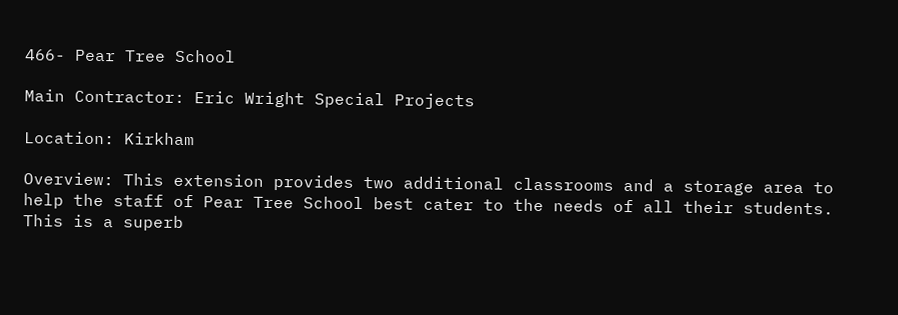466- Pear Tree School

Main Contractor: Eric Wright Special Projects

Location: Kirkham

Overview: This extension provides two additional classrooms and a storage area to help the staff of Pear Tree School best cater to the needs of all their students. This is a superb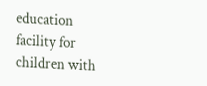education facility for children with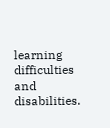learning difficulties and disabilities.